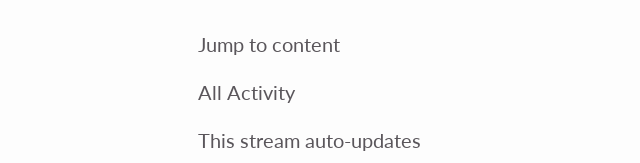Jump to content

All Activity

This stream auto-updates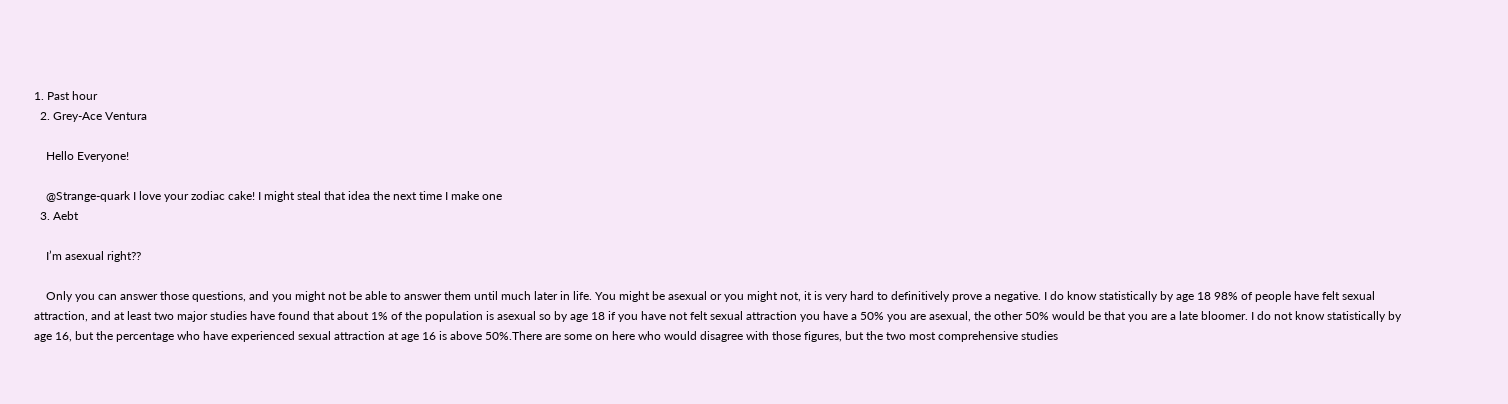1. Past hour
  2. Grey-Ace Ventura

    Hello Everyone!

    @Strange-quark I love your zodiac cake! I might steal that idea the next time I make one
  3. Aebt

    I’m asexual right??

    Only you can answer those questions, and you might not be able to answer them until much later in life. You might be asexual or you might not, it is very hard to definitively prove a negative. I do know statistically by age 18 98% of people have felt sexual attraction, and at least two major studies have found that about 1% of the population is asexual so by age 18 if you have not felt sexual attraction you have a 50% you are asexual, the other 50% would be that you are a late bloomer. I do not know statistically by age 16, but the percentage who have experienced sexual attraction at age 16 is above 50%.There are some on here who would disagree with those figures, but the two most comprehensive studies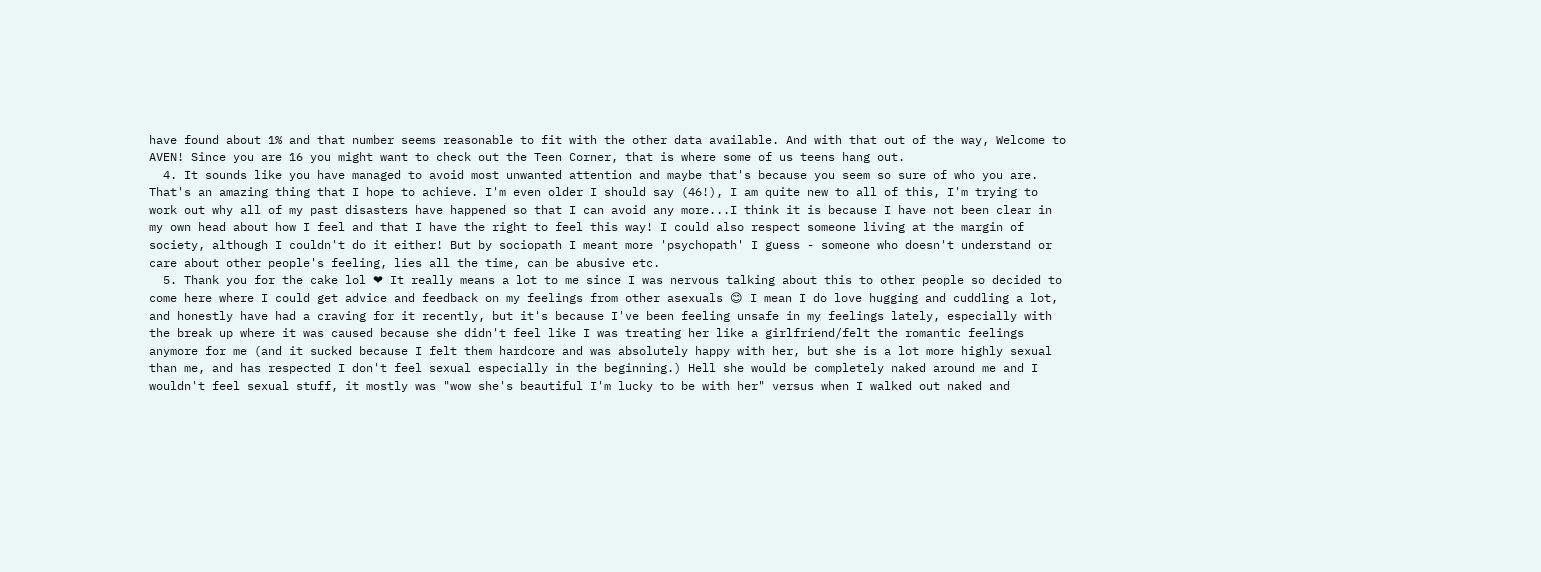have found about 1% and that number seems reasonable to fit with the other data available. And with that out of the way, Welcome to AVEN! Since you are 16 you might want to check out the Teen Corner, that is where some of us teens hang out.
  4. It sounds like you have managed to avoid most unwanted attention and maybe that's because you seem so sure of who you are. That's an amazing thing that I hope to achieve. I'm even older I should say (46!), I am quite new to all of this, I'm trying to work out why all of my past disasters have happened so that I can avoid any more...I think it is because I have not been clear in my own head about how I feel and that I have the right to feel this way! I could also respect someone living at the margin of society, although I couldn't do it either! But by sociopath I meant more 'psychopath' I guess - someone who doesn't understand or care about other people's feeling, lies all the time, can be abusive etc.
  5. Thank you for the cake lol ❤ It really means a lot to me since I was nervous talking about this to other people so decided to come here where I could get advice and feedback on my feelings from other asexuals 😊 I mean I do love hugging and cuddling a lot, and honestly have had a craving for it recently, but it's because I've been feeling unsafe in my feelings lately, especially with the break up where it was caused because she didn't feel like I was treating her like a girlfriend/felt the romantic feelings anymore for me (and it sucked because I felt them hardcore and was absolutely happy with her, but she is a lot more highly sexual than me, and has respected I don't feel sexual especially in the beginning.) Hell she would be completely naked around me and I wouldn't feel sexual stuff, it mostly was "wow she's beautiful I'm lucky to be with her" versus when I walked out naked and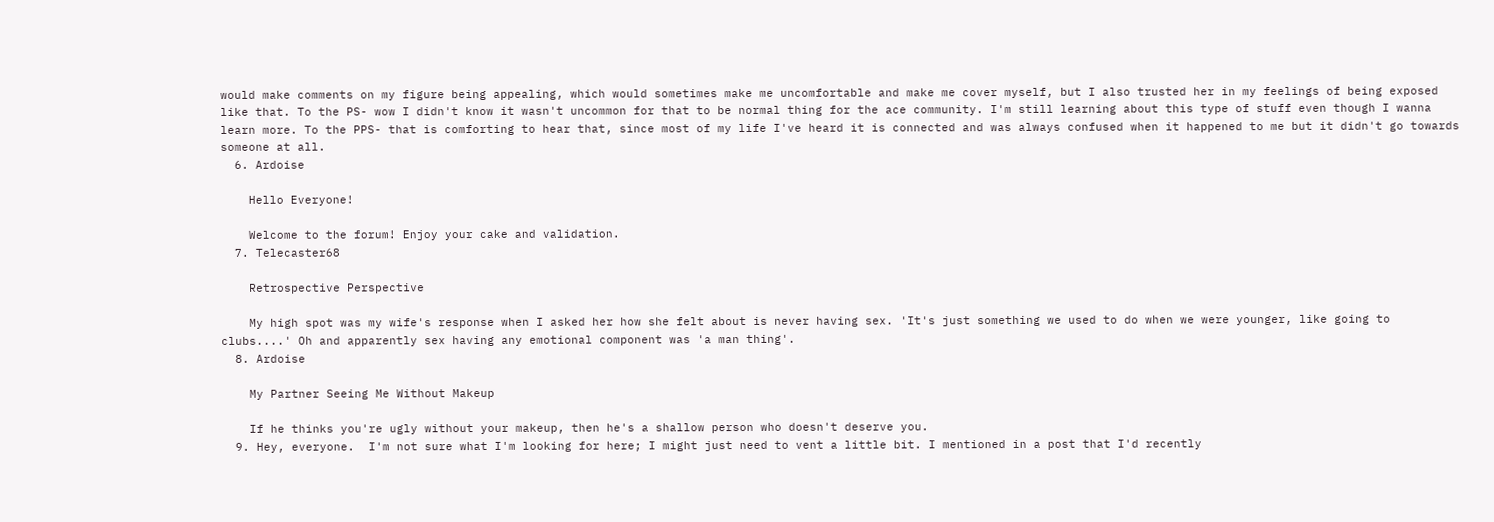would make comments on my figure being appealing, which would sometimes make me uncomfortable and make me cover myself, but I also trusted her in my feelings of being exposed like that. To the PS- wow I didn't know it wasn't uncommon for that to be normal thing for the ace community. I'm still learning about this type of stuff even though I wanna learn more. To the PPS- that is comforting to hear that, since most of my life I've heard it is connected and was always confused when it happened to me but it didn't go towards someone at all.
  6. Ardoise

    Hello Everyone!

    Welcome to the forum! Enjoy your cake and validation.
  7. Telecaster68

    Retrospective Perspective

    My high spot was my wife's response when I asked her how she felt about is never having sex. 'It's just something we used to do when we were younger, like going to clubs....' Oh and apparently sex having any emotional component was 'a man thing'.
  8. Ardoise

    My Partner Seeing Me Without Makeup

    If he thinks you're ugly without your makeup, then he's a shallow person who doesn't deserve you.
  9. Hey, everyone.  I'm not sure what I'm looking for here; I might just need to vent a little bit. I mentioned in a post that I'd recently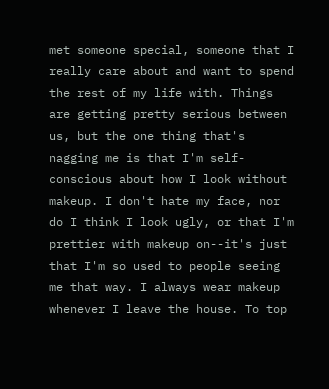met someone special, someone that I really care about and want to spend the rest of my life with. Things are getting pretty serious between us, but the one thing that's nagging me is that I'm self-conscious about how I look without makeup. I don't hate my face, nor do I think I look ugly, or that I'm prettier with makeup on--it's just that I'm so used to people seeing me that way. I always wear makeup whenever I leave the house. To top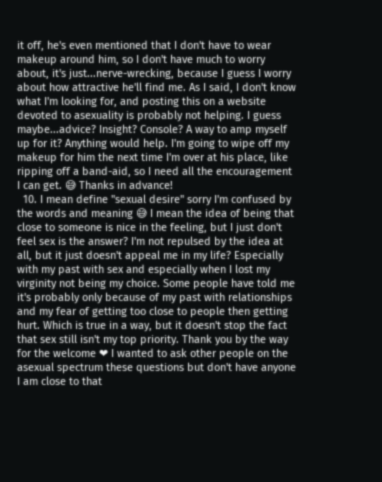it off, he's even mentioned that I don't have to wear makeup around him, so I don't have much to worry about, it's just...nerve-wrecking, because I guess I worry about how attractive he'll find me. As I said, I don't know what I'm looking for, and posting this on a website devoted to asexuality is probably not helping. I guess maybe...advice? Insight? Console? A way to amp myself up for it? Anything would help. I'm going to wipe off my makeup for him the next time I'm over at his place, like ripping off a band-aid, so I need all the encouragement I can get. 😅 Thanks in advance!
  10. I mean define "sexual desire" sorry I'm confused by the words and meaning 😅 I mean the idea of being that close to someone is nice in the feeling, but I just don't feel sex is the answer? I'm not repulsed by the idea at all, but it just doesn't appeal me in my life? Especially with my past with sex and especially when I lost my virginity not being my choice. Some people have told me it's probably only because of my past with relationships and my fear of getting too close to people then getting hurt. Which is true in a way, but it doesn't stop the fact that sex still isn't my top priority. Thank you by the way for the welcome ❤ I wanted to ask other people on the asexual spectrum these questions but don't have anyone I am close to that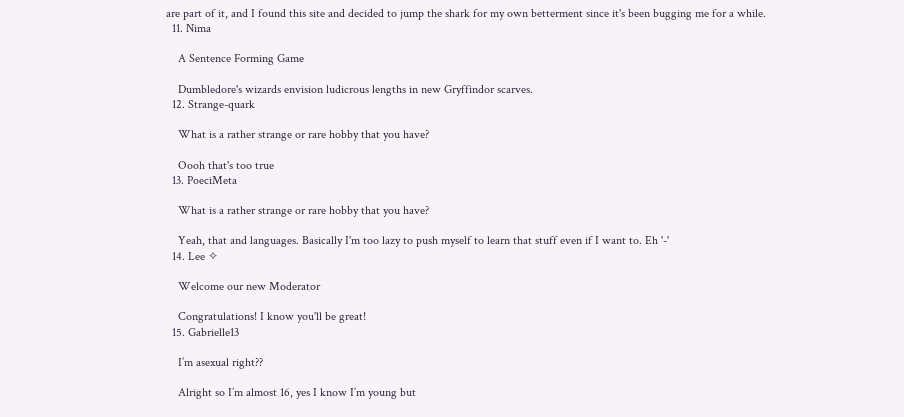are part of it, and I found this site and decided to jump the shark for my own betterment since it's been bugging me for a while.
  11. Nima

    A Sentence Forming Game

    Dumbledore's wizards envision ludicrous lengths in new Gryffindor scarves.
  12. Strange-quark

    What is a rather strange or rare hobby that you have?

    Oooh that's too true
  13. PoeciMeta

    What is a rather strange or rare hobby that you have?

    Yeah, that and languages. Basically I'm too lazy to push myself to learn that stuff even if I want to. Eh '-'
  14. Lee ✧

    Welcome our new Moderator

    Congratulations! I know you'll be great!
  15. Gabrielle13

    I’m asexual right??

    Alright so I’m almost 16, yes I know I’m young but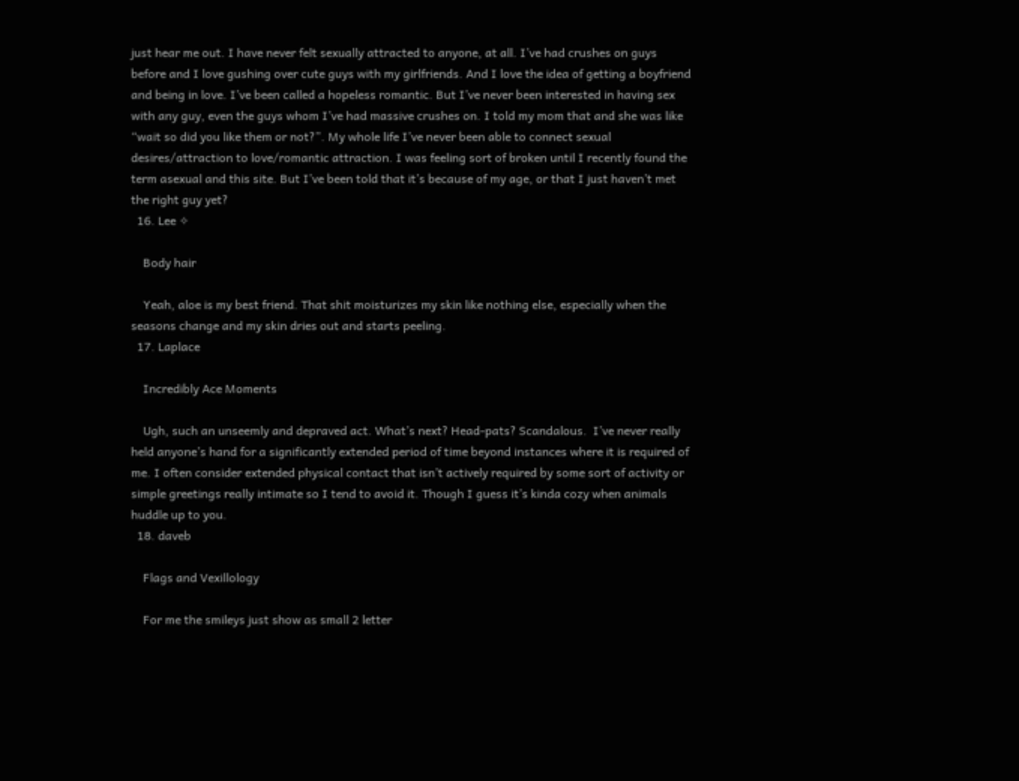just hear me out. I have never felt sexually attracted to anyone, at all. I’ve had crushes on guys before and I love gushing over cute guys with my girlfriends. And I love the idea of getting a boyfriend and being in love. I’ve been called a hopeless romantic. But I’ve never been interested in having sex with any guy, even the guys whom I’ve had massive crushes on. I told my mom that and she was like “wait so did you like them or not?”. My whole life I’ve never been able to connect sexual desires/attraction to love/romantic attraction. I was feeling sort of broken until I recently found the term asexual and this site. But I’ve been told that it’s because of my age, or that I just haven’t met the right guy yet?
  16. Lee ✧

    Body hair

    Yeah, aloe is my best friend. That shit moisturizes my skin like nothing else, especially when the seasons change and my skin dries out and starts peeling.
  17. Laplace

    Incredibly Ace Moments

    Ugh, such an unseemly and depraved act. What’s next? Head-pats? Scandalous.  I’ve never really held anyone’s hand for a significantly extended period of time beyond instances where it is required of me. I often consider extended physical contact that isn’t actively required by some sort of activity or simple greetings really intimate so I tend to avoid it. Though I guess it’s kinda cozy when animals huddle up to you.
  18. daveb

    Flags and Vexillology

    For me the smileys just show as small 2 letter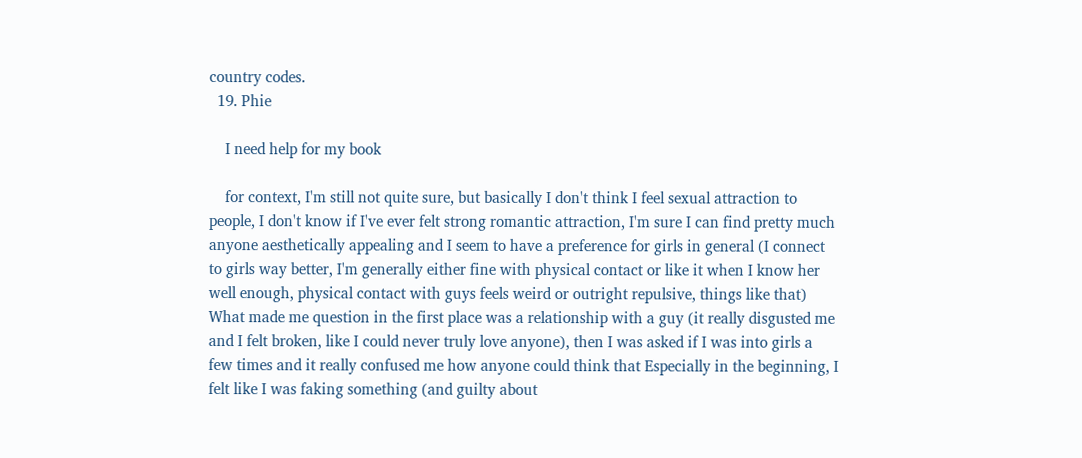country codes.
  19. Phie

    I need help for my book

    for context, I'm still not quite sure, but basically I don't think I feel sexual attraction to people, I don't know if I've ever felt strong romantic attraction, I'm sure I can find pretty much anyone aesthetically appealing and I seem to have a preference for girls in general (I connect to girls way better, I'm generally either fine with physical contact or like it when I know her well enough, physical contact with guys feels weird or outright repulsive, things like that) What made me question in the first place was a relationship with a guy (it really disgusted me and I felt broken, like I could never truly love anyone), then I was asked if I was into girls a few times and it really confused me how anyone could think that Especially in the beginning, I felt like I was faking something (and guilty about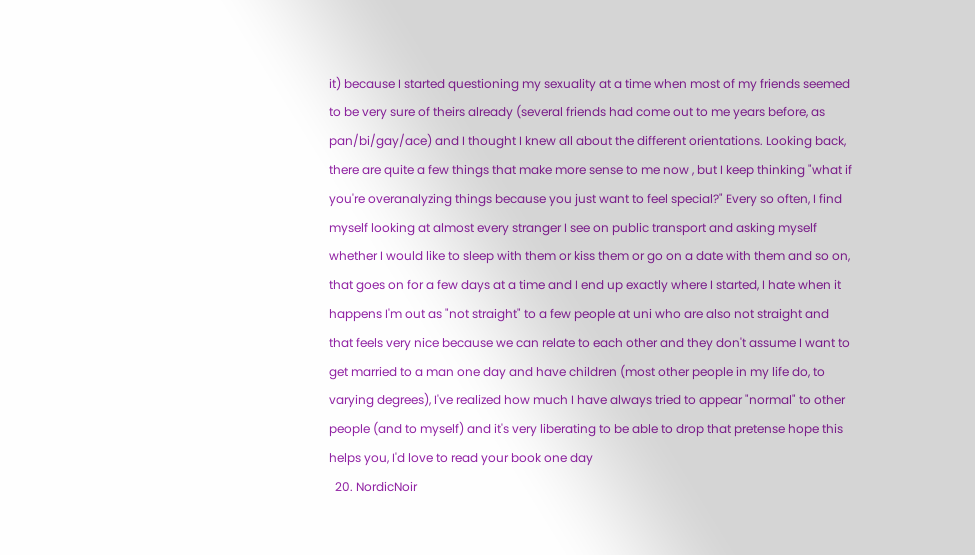it) because I started questioning my sexuality at a time when most of my friends seemed to be very sure of theirs already (several friends had come out to me years before, as pan/bi/gay/ace) and I thought I knew all about the different orientations. Looking back, there are quite a few things that make more sense to me now , but I keep thinking "what if you're overanalyzing things because you just want to feel special?" Every so often, I find myself looking at almost every stranger I see on public transport and asking myself whether I would like to sleep with them or kiss them or go on a date with them and so on, that goes on for a few days at a time and I end up exactly where I started, I hate when it happens I'm out as "not straight" to a few people at uni who are also not straight and that feels very nice because we can relate to each other and they don't assume I want to get married to a man one day and have children (most other people in my life do, to varying degrees), I've realized how much I have always tried to appear "normal" to other people (and to myself) and it's very liberating to be able to drop that pretense hope this helps you, I'd love to read your book one day
  20. NordicNoir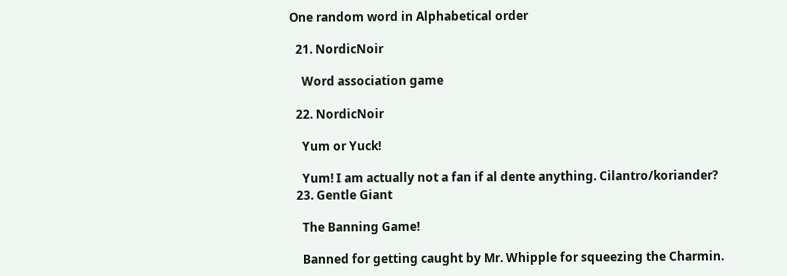One random word in Alphabetical order

  21. NordicNoir

    Word association game

  22. NordicNoir

    Yum or Yuck!

    Yum! I am actually not a fan if al dente anything. Cilantro/koriander?
  23. Gentle Giant

    The Banning Game!

    Banned for getting caught by Mr. Whipple for squeezing the Charmin.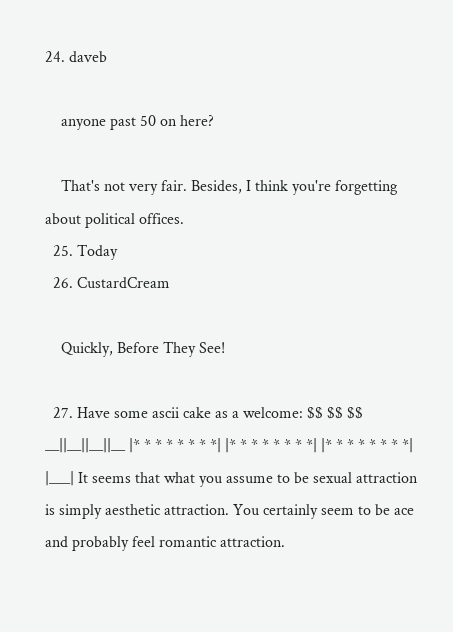24. daveb

    anyone past 50 on here?

    That's not very fair. Besides, I think you're forgetting about political offices.
  25. Today
  26. CustardCream

    Quickly, Before They See!

  27. Have some ascii cake as a welcome: $$ $$ $$ __||__||__||__ |* * * * * * * *| |* * * * * * * *| |* * * * * * * *| |___| It seems that what you assume to be sexual attraction is simply aesthetic attraction. You certainly seem to be ace and probably feel romantic attraction.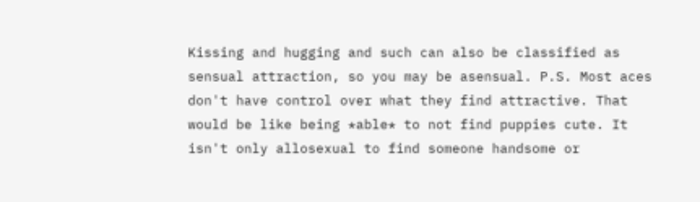Kissing and hugging and such can also be classified as sensual attraction, so you may be asensual. P.S. Most aces don't have control over what they find attractive. That would be like being *able* to not find puppies cute. It isn't only allosexual to find someone handsome or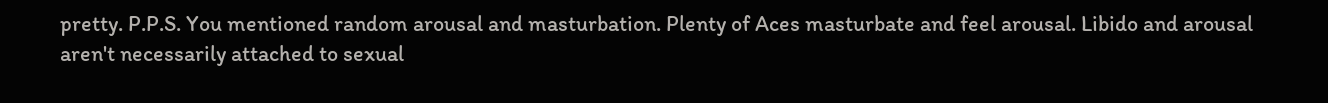pretty. P.P.S. You mentioned random arousal and masturbation. Plenty of Aces masturbate and feel arousal. Libido and arousal aren't necessarily attached to sexual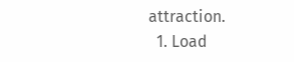attraction.
  1. Load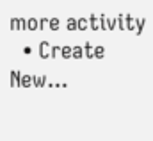more activity
  • Create New...